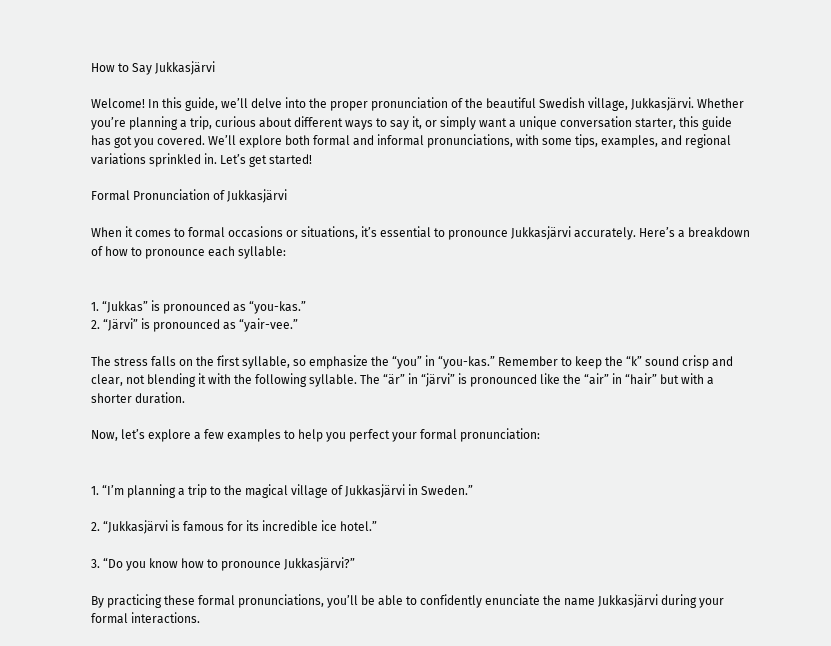How to Say Jukkasjärvi

Welcome! In this guide, we’ll delve into the proper pronunciation of the beautiful Swedish village, Jukkasjärvi. Whether you’re planning a trip, curious about different ways to say it, or simply want a unique conversation starter, this guide has got you covered. We’ll explore both formal and informal pronunciations, with some tips, examples, and regional variations sprinkled in. Let’s get started!

Formal Pronunciation of Jukkasjärvi

When it comes to formal occasions or situations, it’s essential to pronounce Jukkasjärvi accurately. Here’s a breakdown of how to pronounce each syllable:


1. “Jukkas” is pronounced as “you-kas.”
2. “Järvi” is pronounced as “yair-vee.”

The stress falls on the first syllable, so emphasize the “you” in “you-kas.” Remember to keep the “k” sound crisp and clear, not blending it with the following syllable. The “är” in “järvi” is pronounced like the “air” in “hair” but with a shorter duration.

Now, let’s explore a few examples to help you perfect your formal pronunciation:


1. “I’m planning a trip to the magical village of Jukkasjärvi in Sweden.”

2. “Jukkasjärvi is famous for its incredible ice hotel.”

3. “Do you know how to pronounce Jukkasjärvi?”

By practicing these formal pronunciations, you’ll be able to confidently enunciate the name Jukkasjärvi during your formal interactions.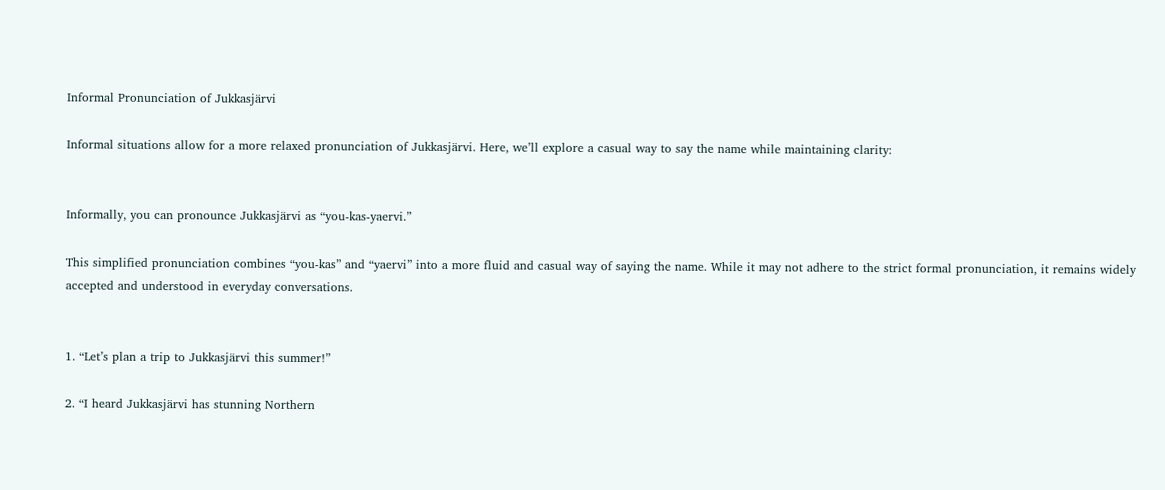Informal Pronunciation of Jukkasjärvi

Informal situations allow for a more relaxed pronunciation of Jukkasjärvi. Here, we’ll explore a casual way to say the name while maintaining clarity:


Informally, you can pronounce Jukkasjärvi as “you-kas-yaervi.”

This simplified pronunciation combines “you-kas” and “yaervi” into a more fluid and casual way of saying the name. While it may not adhere to the strict formal pronunciation, it remains widely accepted and understood in everyday conversations.


1. “Let’s plan a trip to Jukkasjärvi this summer!”

2. “I heard Jukkasjärvi has stunning Northern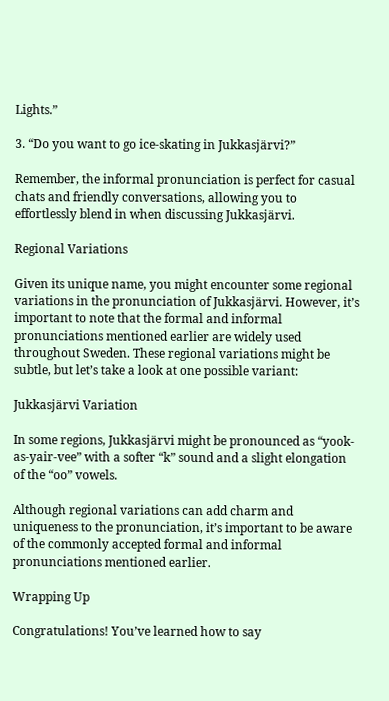Lights.”

3. “Do you want to go ice-skating in Jukkasjärvi?”

Remember, the informal pronunciation is perfect for casual chats and friendly conversations, allowing you to effortlessly blend in when discussing Jukkasjärvi.

Regional Variations

Given its unique name, you might encounter some regional variations in the pronunciation of Jukkasjärvi. However, it’s important to note that the formal and informal pronunciations mentioned earlier are widely used throughout Sweden. These regional variations might be subtle, but let’s take a look at one possible variant:

Jukkasjärvi Variation

In some regions, Jukkasjärvi might be pronounced as “yook-as-yair-vee” with a softer “k” sound and a slight elongation of the “oo” vowels.

Although regional variations can add charm and uniqueness to the pronunciation, it’s important to be aware of the commonly accepted formal and informal pronunciations mentioned earlier.

Wrapping Up

Congratulations! You’ve learned how to say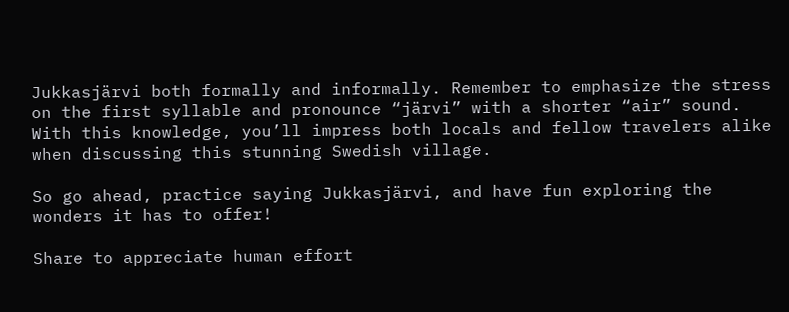Jukkasjärvi both formally and informally. Remember to emphasize the stress on the first syllable and pronounce “järvi” with a shorter “air” sound. With this knowledge, you’ll impress both locals and fellow travelers alike when discussing this stunning Swedish village.

So go ahead, practice saying Jukkasjärvi, and have fun exploring the wonders it has to offer!

Share to appreciate human effort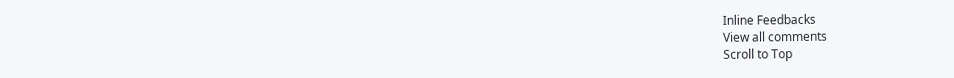Inline Feedbacks
View all comments
Scroll to Top